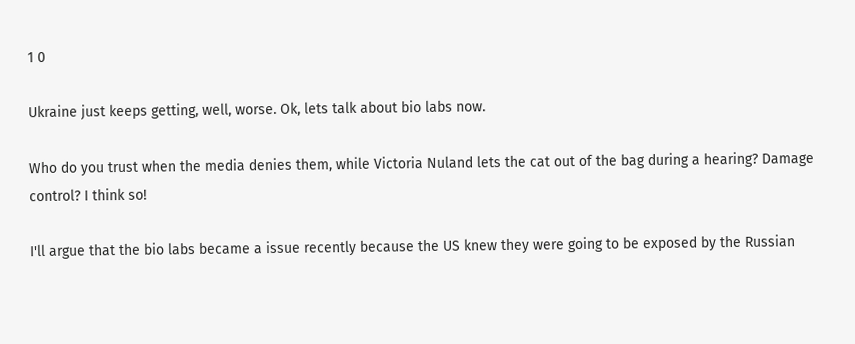1 0

Ukraine just keeps getting, well, worse. Ok, lets talk about bio labs now.

Who do you trust when the media denies them, while Victoria Nuland lets the cat out of the bag during a hearing? Damage control? I think so!

I'll argue that the bio labs became a issue recently because the US knew they were going to be exposed by the Russian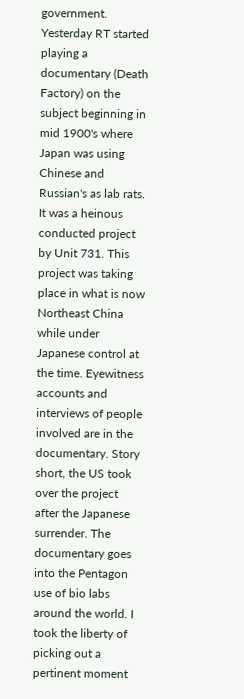government. Yesterday RT started playing a documentary (Death Factory) on the subject beginning in mid 1900's where Japan was using Chinese and Russian's as lab rats. It was a heinous conducted project by Unit 731. This project was taking place in what is now Northeast China while under Japanese control at the time. Eyewitness accounts and interviews of people involved are in the documentary. Story short, the US took over the project after the Japanese surrender. The documentary goes into the Pentagon use of bio labs around the world. I took the liberty of picking out a pertinent moment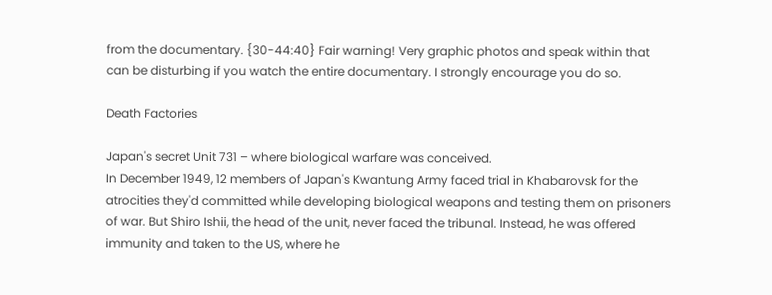from the documentary. {30-44:40} Fair warning! Very graphic photos and speak within that can be disturbing if you watch the entire documentary. I strongly encourage you do so.

Death Factories

Japan's secret Unit 731 – where biological warfare was conceived.
In December 1949, 12 members of Japan's Kwantung Army faced trial in Khabarovsk for the atrocities they'd committed while developing biological weapons and testing them on prisoners of war. But Shiro Ishii, the head of the unit, never faced the tribunal. Instead, he was offered immunity and taken to the US, where he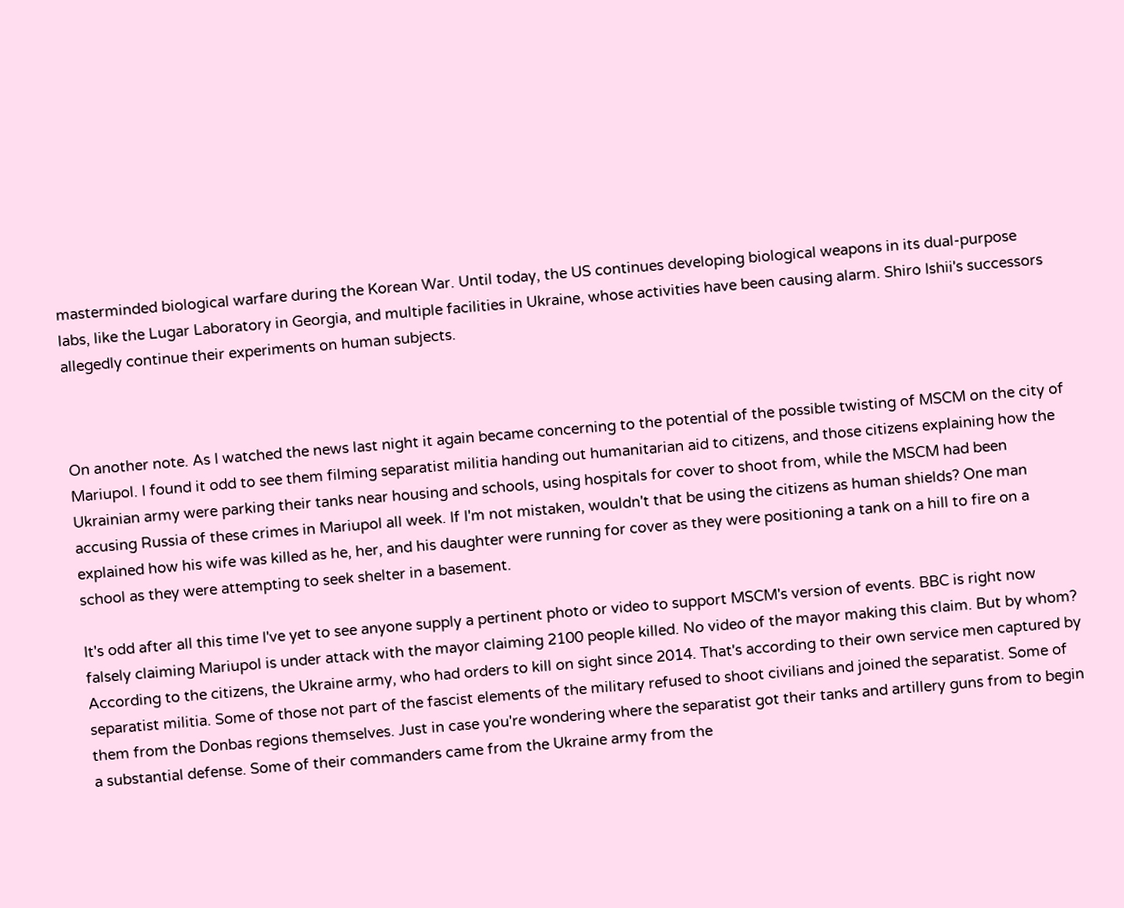masterminded biological warfare during the Korean War. Until today, the US continues developing biological weapons in its dual-purpose labs, like the Lugar Laboratory in Georgia, and multiple facilities in Ukraine, whose activities have been causing alarm. Shiro Ishii's successors allegedly continue their experiments on human subjects.



On another note. As I watched the news last night it again became concerning to the potential of the possible twisting of MSCM on the city of Mariupol. I found it odd to see them filming separatist militia handing out humanitarian aid to citizens, and those citizens explaining how the Ukrainian army were parking their tanks near housing and schools, using hospitals for cover to shoot from, while the MSCM had been accusing Russia of these crimes in Mariupol all week. If I'm not mistaken, wouldn't that be using the citizens as human shields? One man explained how his wife was killed as he, her, and his daughter were running for cover as they were positioning a tank on a hill to fire on a school as they were attempting to seek shelter in a basement.

It's odd after all this time I've yet to see anyone supply a pertinent photo or video to support MSCM's version of events. BBC is right now falsely claiming Mariupol is under attack with the mayor claiming 2100 people killed. No video of the mayor making this claim. But by whom? According to the citizens, the Ukraine army, who had orders to kill on sight since 2014. That's according to their own service men captured by separatist militia. Some of those not part of the fascist elements of the military refused to shoot civilians and joined the separatist. Some of them from the Donbas regions themselves. Just in case you're wondering where the separatist got their tanks and artillery guns from to begin a substantial defense. Some of their commanders came from the Ukraine army from the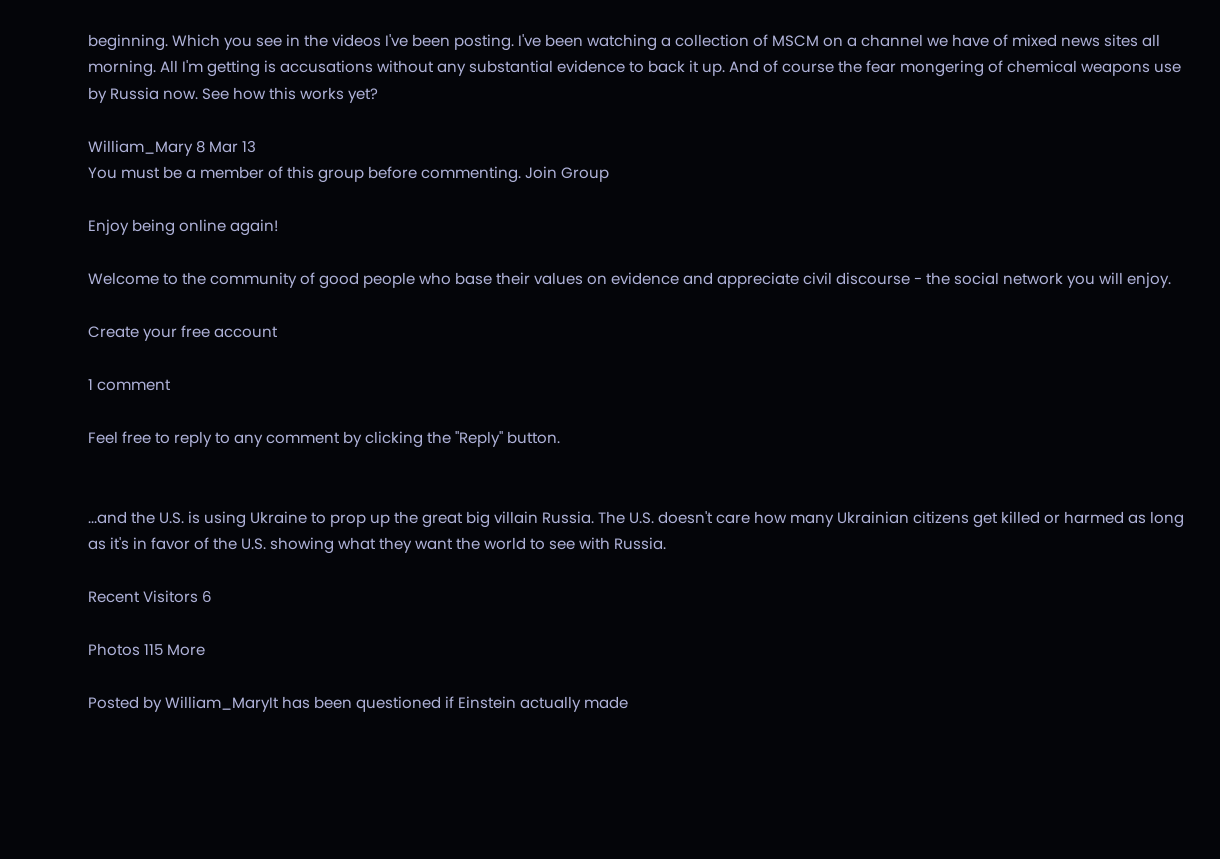beginning. Which you see in the videos I've been posting. I've been watching a collection of MSCM on a channel we have of mixed news sites all morning. All I'm getting is accusations without any substantial evidence to back it up. And of course the fear mongering of chemical weapons use by Russia now. See how this works yet?

William_Mary 8 Mar 13
You must be a member of this group before commenting. Join Group

Enjoy being online again!

Welcome to the community of good people who base their values on evidence and appreciate civil discourse - the social network you will enjoy.

Create your free account

1 comment

Feel free to reply to any comment by clicking the "Reply" button.


...and the U.S. is using Ukraine to prop up the great big villain Russia. The U.S. doesn't care how many Ukrainian citizens get killed or harmed as long as it's in favor of the U.S. showing what they want the world to see with Russia.

Recent Visitors 6

Photos 115 More

Posted by William_MaryIt has been questioned if Einstein actually made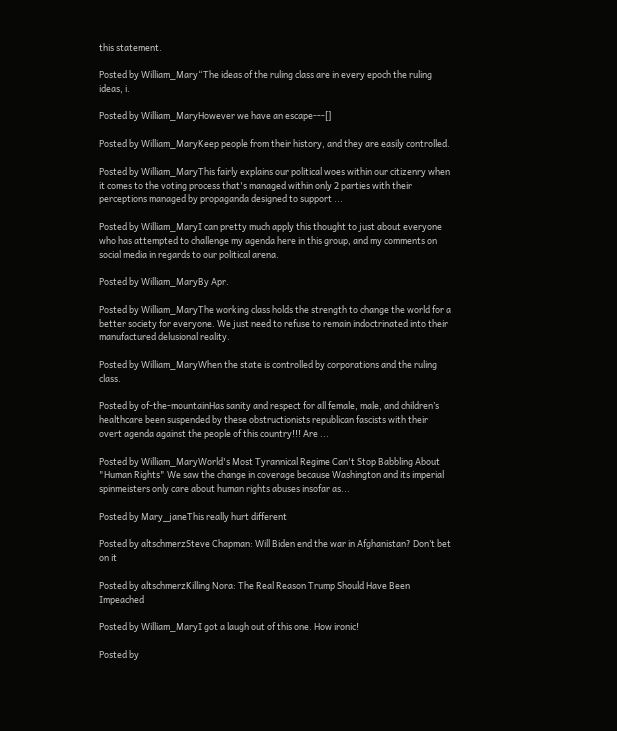this statement.

Posted by William_Mary“The ideas of the ruling class are in every epoch the ruling ideas, i.

Posted by William_MaryHowever we have an escape---[]

Posted by William_MaryKeep people from their history, and they are easily controlled.

Posted by William_MaryThis fairly explains our political woes within our citizenry when it comes to the voting process that's managed within only 2 parties with their perceptions managed by propaganda designed to support ...

Posted by William_MaryI can pretty much apply this thought to just about everyone who has attempted to challenge my agenda here in this group, and my comments on social media in regards to our political arena.

Posted by William_MaryBy Apr.

Posted by William_MaryThe working class holds the strength to change the world for a better society for everyone. We just need to refuse to remain indoctrinated into their manufactured delusional reality.

Posted by William_MaryWhen the state is controlled by corporations and the ruling class.

Posted by of-the-mountainHas sanity and respect for all female, male, and children’s healthcare been suspended by these obstructionists republican fascists with their overt agenda against the people of this country!!! Are ...

Posted by William_MaryWorld's Most Tyrannical Regime Can't Stop Babbling About "Human Rights" We saw the change in coverage because Washington and its imperial spinmeisters only care about human rights abuses insofar as...

Posted by Mary_janeThis really hurt different

Posted by altschmerzSteve Chapman: Will Biden end the war in Afghanistan? Don’t bet on it

Posted by altschmerzKilling Nora: The Real Reason Trump Should Have Been Impeached

Posted by William_MaryI got a laugh out of this one. How ironic!

Posted by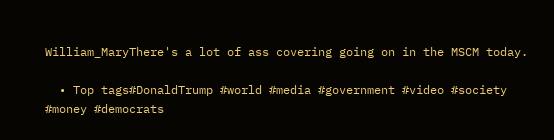William_MaryThere's a lot of ass covering going on in the MSCM today.

  • Top tags#DonaldTrump #world #media #government #video #society #money #democrats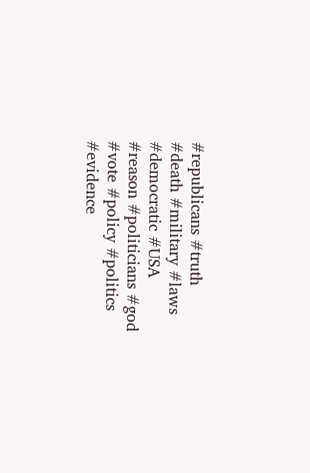#republicans #truth #death #military #laws #democratic #USA #reason #politicians #god #vote #policy #politics #evidence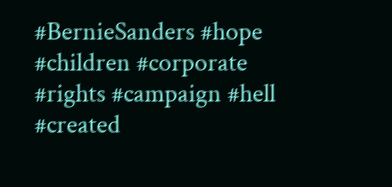#BernieSanders #hope #children #corporate #rights #campaign #hell #created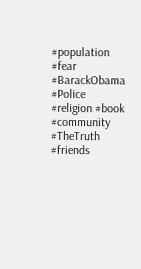#population #fear #BarackObama #Police #religion #book #community #TheTruth #friends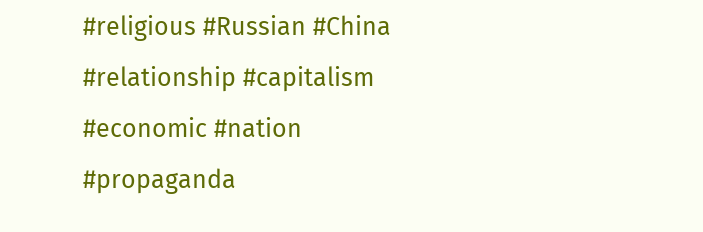#religious #Russian #China #relationship #capitalism #economic #nation #propaganda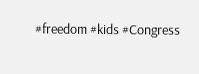#freedom #kids #Congress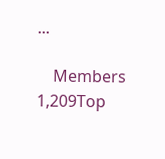...

    Members 1,209Top